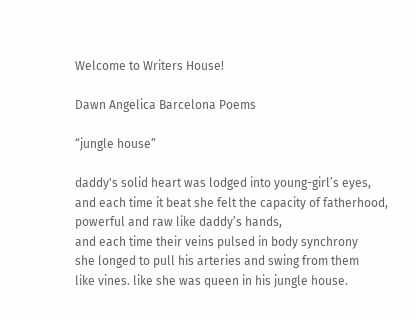Welcome to Writers House!

Dawn Angelica Barcelona Poems

“jungle house”

daddy's solid heart was lodged into young-girl’s eyes,
and each time it beat she felt the capacity of fatherhood,
powerful and raw like daddy’s hands,
and each time their veins pulsed in body synchrony
she longed to pull his arteries and swing from them
like vines. like she was queen in his jungle house.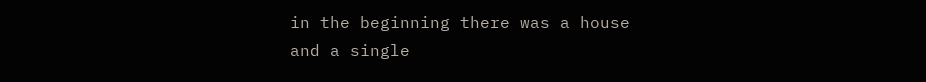in the beginning there was a house
and a single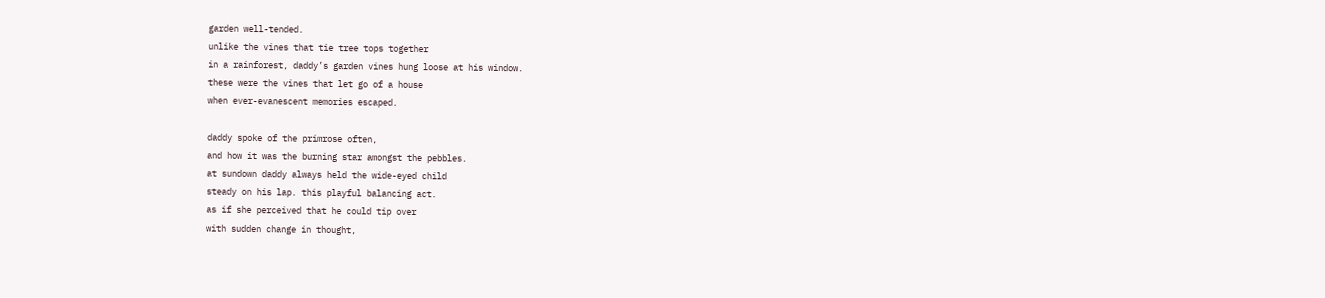garden well-tended.
unlike the vines that tie tree tops together
in a rainforest, daddy’s garden vines hung loose at his window.
these were the vines that let go of a house
when ever-evanescent memories escaped.

daddy spoke of the primrose often,
and how it was the burning star amongst the pebbles.
at sundown daddy always held the wide-eyed child
steady on his lap. this playful balancing act.
as if she perceived that he could tip over
with sudden change in thought,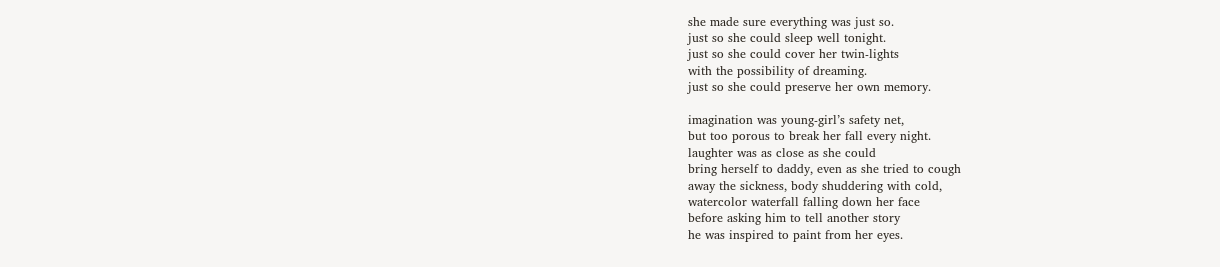she made sure everything was just so.
just so she could sleep well tonight.
just so she could cover her twin-lights
with the possibility of dreaming.
just so she could preserve her own memory.

imagination was young-girl’s safety net,
but too porous to break her fall every night.
laughter was as close as she could
bring herself to daddy, even as she tried to cough
away the sickness, body shuddering with cold,
watercolor waterfall falling down her face
before asking him to tell another story
he was inspired to paint from her eyes.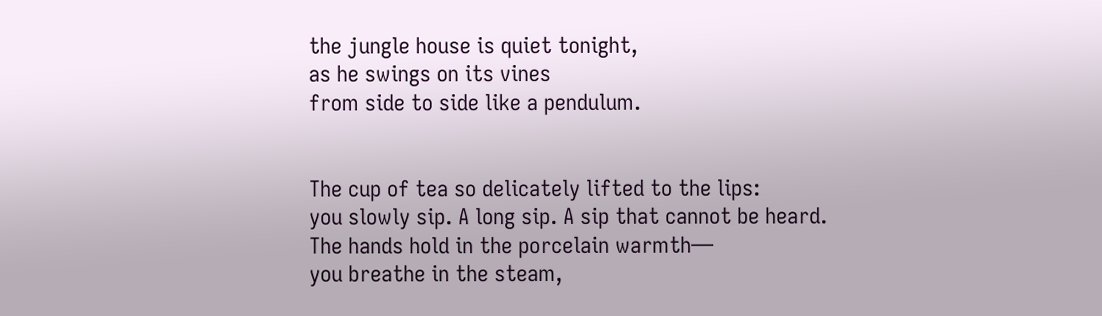the jungle house is quiet tonight,
as he swings on its vines
from side to side like a pendulum.


The cup of tea so delicately lifted to the lips:
you slowly sip. A long sip. A sip that cannot be heard.
The hands hold in the porcelain warmth—
you breathe in the steam,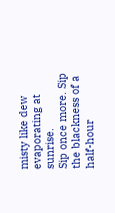misty like dew evaporating at sunrise.
Sip once more. Sip the blackness of a half-hour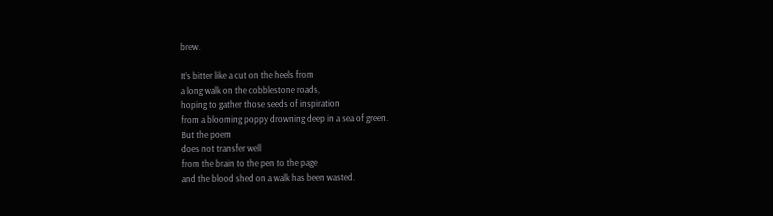brew.

It’s bitter like a cut on the heels from
a long walk on the cobblestone roads,
hoping to gather those seeds of inspiration
from a blooming poppy drowning deep in a sea of green.
But the poem
does not transfer well
from the brain to the pen to the page
and the blood shed on a walk has been wasted.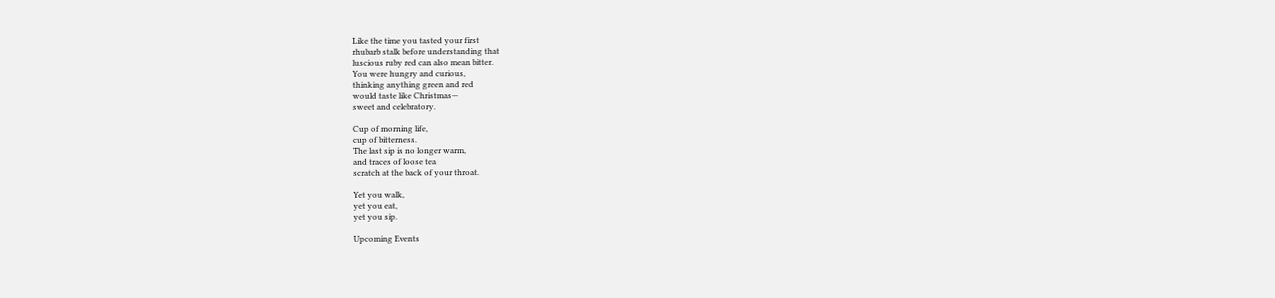Like the time you tasted your first
rhubarb stalk before understanding that
luscious ruby red can also mean bitter.
You were hungry and curious,
thinking anything green and red
would taste like Christmas—
sweet and celebratory.

Cup of morning life,
cup of bitterness.
The last sip is no longer warm,
and traces of loose tea
scratch at the back of your throat.

Yet you walk,
yet you eat,
yet you sip.

Upcoming Events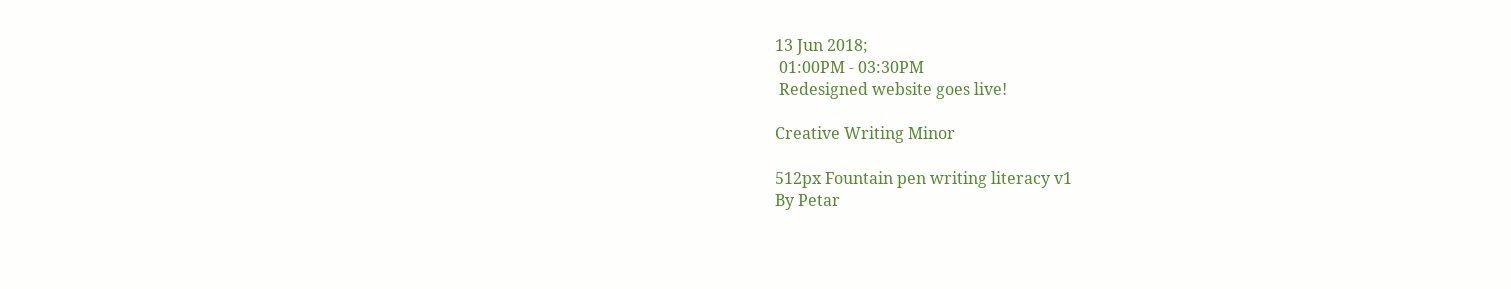13 Jun 2018;
 01:00PM - 03:30PM
 Redesigned website goes live!

Creative Writing Minor

512px Fountain pen writing literacy v1
By Petar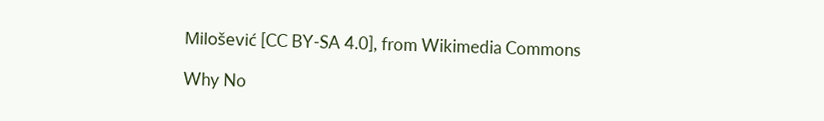Milošević [CC BY-SA 4.0], from Wikimedia Commons

Why No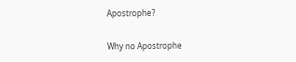Apostrophe?

Why no Apostrophe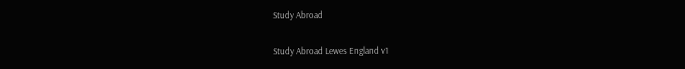Study Abroad

Study Abroad Lewes England v1